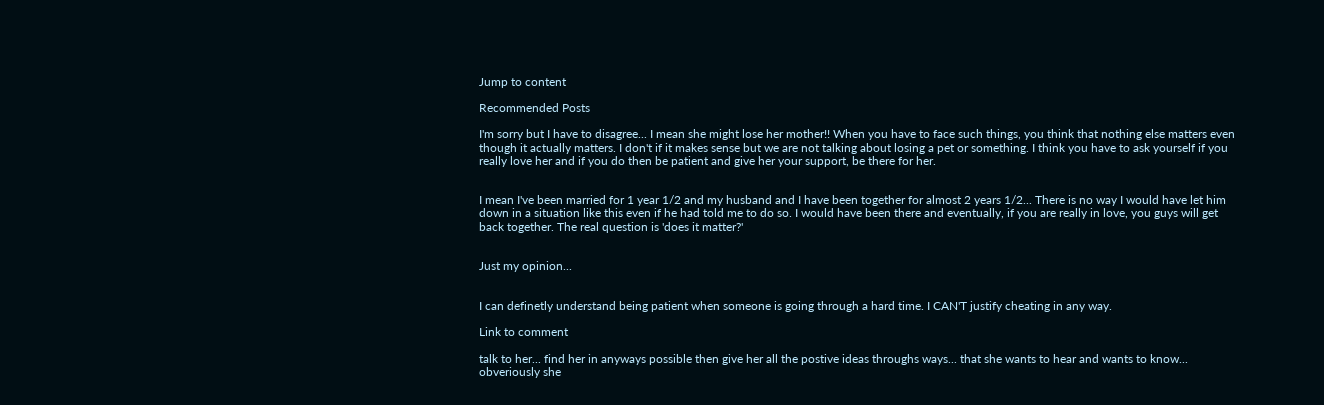Jump to content

Recommended Posts

I'm sorry but I have to disagree... I mean she might lose her mother!! When you have to face such things, you think that nothing else matters even though it actually matters. I don't if it makes sense but we are not talking about losing a pet or something. I think you have to ask yourself if you really love her and if you do then be patient and give her your support, be there for her.


I mean I've been married for 1 year 1/2 and my husband and I have been together for almost 2 years 1/2... There is no way I would have let him down in a situation like this even if he had told me to do so. I would have been there and eventually, if you are really in love, you guys will get back together. The real question is 'does it matter?'


Just my opinion...


I can definetly understand being patient when someone is going through a hard time. I CAN'T justify cheating in any way.

Link to comment

talk to her... find her in anyways possible then give her all the postive ideas throughs ways... that she wants to hear and wants to know... obveriously she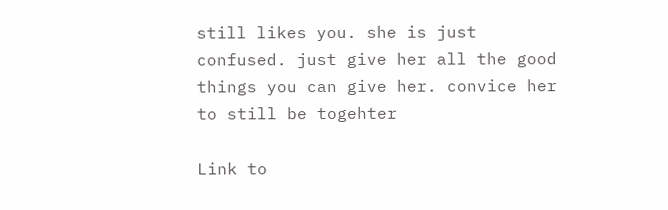still likes you. she is just confused. just give her all the good things you can give her. convice her to still be togehter

Link to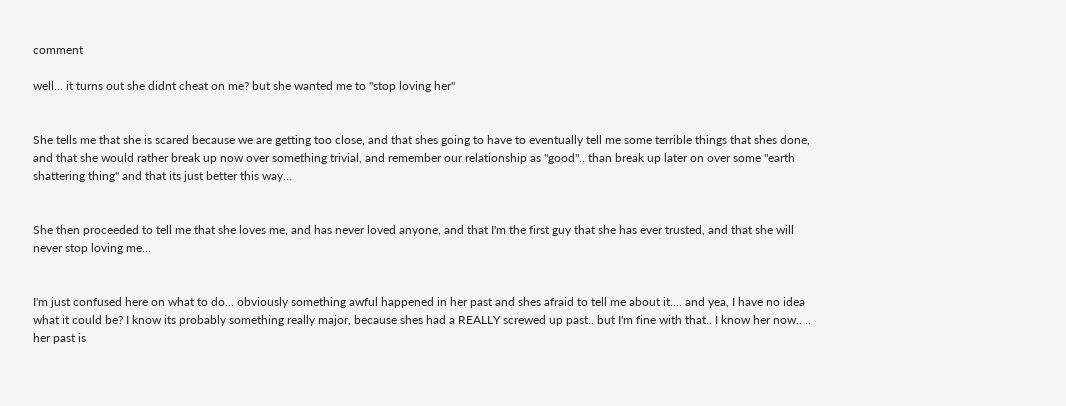comment

well... it turns out she didnt cheat on me? but she wanted me to "stop loving her"


She tells me that she is scared because we are getting too close, and that shes going to have to eventually tell me some terrible things that shes done, and that she would rather break up now over something trivial, and remember our relationship as "good".. than break up later on over some "earth shattering thing" and that its just better this way...


She then proceeded to tell me that she loves me, and has never loved anyone, and that I'm the first guy that she has ever trusted, and that she will never stop loving me...


I'm just confused here on what to do... obviously something awful happened in her past and shes afraid to tell me about it.... and yea, I have no idea what it could be? I know its probably something really major, because shes had a REALLY screwed up past.. but I'm fine with that.. I know her now.. .. her past is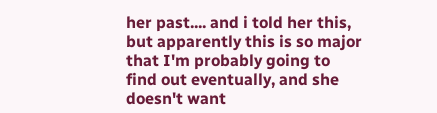her past.... and i told her this, but apparently this is so major that I'm probably going to find out eventually, and she doesn't want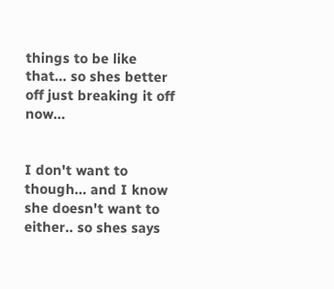things to be like that... so shes better off just breaking it off now...


I don't want to though... and I know she doesn't want to either.. so shes says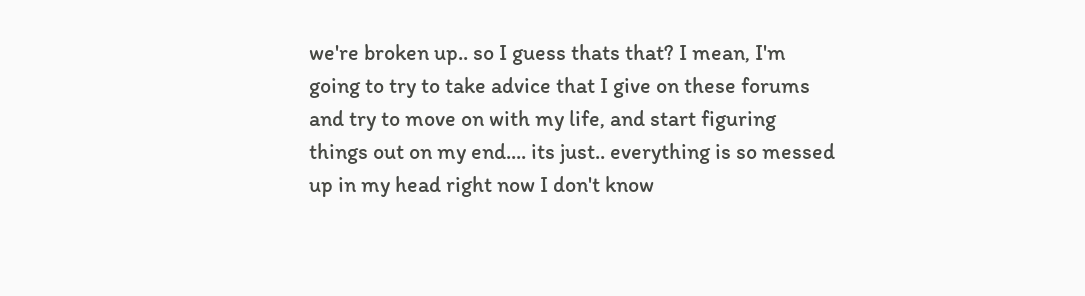we're broken up.. so I guess thats that? I mean, I'm going to try to take advice that I give on these forums and try to move on with my life, and start figuring things out on my end.... its just.. everything is so messed up in my head right now I don't know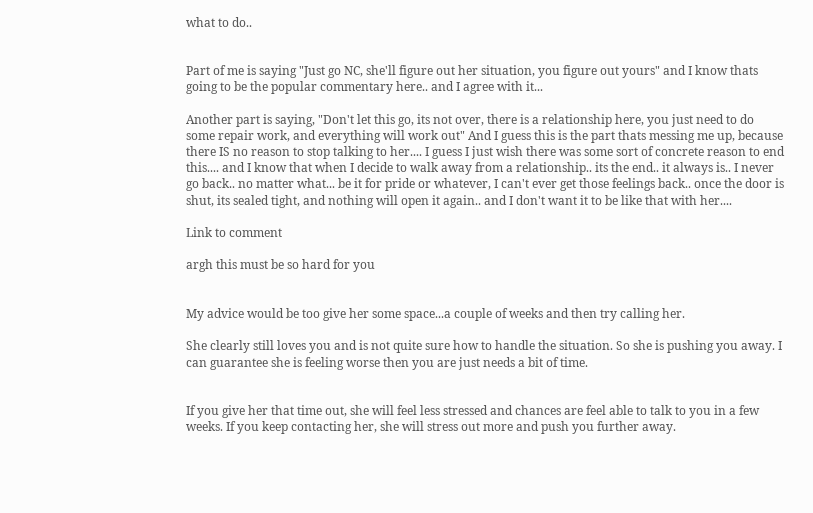what to do..


Part of me is saying "Just go NC, she'll figure out her situation, you figure out yours" and I know thats going to be the popular commentary here.. and I agree with it...

Another part is saying, "Don't let this go, its not over, there is a relationship here, you just need to do some repair work, and everything will work out" And I guess this is the part thats messing me up, because there IS no reason to stop talking to her.... I guess I just wish there was some sort of concrete reason to end this.... and I know that when I decide to walk away from a relationship.. its the end.. it always is.. I never go back.. no matter what... be it for pride or whatever, I can't ever get those feelings back.. once the door is shut, its sealed tight, and nothing will open it again.. and I don't want it to be like that with her....

Link to comment

argh this must be so hard for you


My advice would be too give her some space...a couple of weeks and then try calling her.

She clearly still loves you and is not quite sure how to handle the situation. So she is pushing you away. I can guarantee she is feeling worse then you are just needs a bit of time.


If you give her that time out, she will feel less stressed and chances are feel able to talk to you in a few weeks. If you keep contacting her, she will stress out more and push you further away.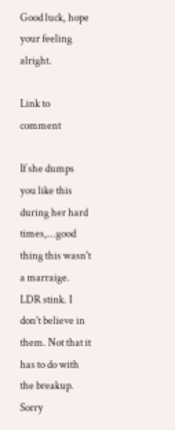Good luck, hope your feeling alright.

Link to comment

If she dumps you like this during her hard times,...good thing this wasn't a marraige. LDR stink. I don't believe in them. Not that it has to do with the breakup. Sorry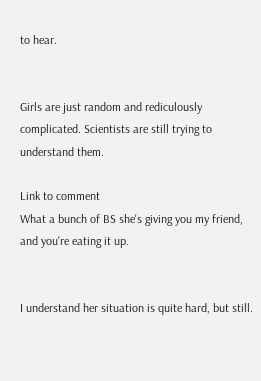to hear.


Girls are just random and rediculously complicated. Scientists are still trying to understand them.

Link to comment
What a bunch of BS she's giving you my friend, and you're eating it up.


I understand her situation is quite hard, but still.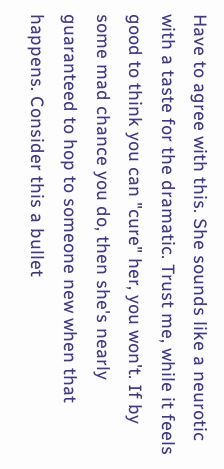Have to agree with this. She sounds like a neurotic with a taste for the dramatic. Trust me, while it feels good to think you can "cure" her, you won't. If by some mad chance you do, then she's nearly guaranteed to hop to someone new when that happens. Consider this a bullet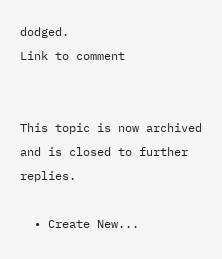dodged.
Link to comment


This topic is now archived and is closed to further replies.

  • Create New...